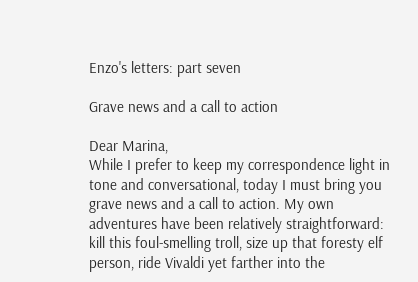Enzo's letters: part seven

Grave news and a call to action

Dear Marina,
While I prefer to keep my correspondence light in tone and conversational, today I must bring you grave news and a call to action. My own adventures have been relatively straightforward: kill this foul-smelling troll, size up that foresty elf person, ride Vivaldi yet farther into the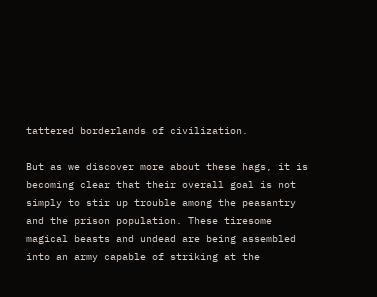tattered borderlands of civilization.

But as we discover more about these hags, it is becoming clear that their overall goal is not simply to stir up trouble among the peasantry and the prison population. These tiresome magical beasts and undead are being assembled into an army capable of striking at the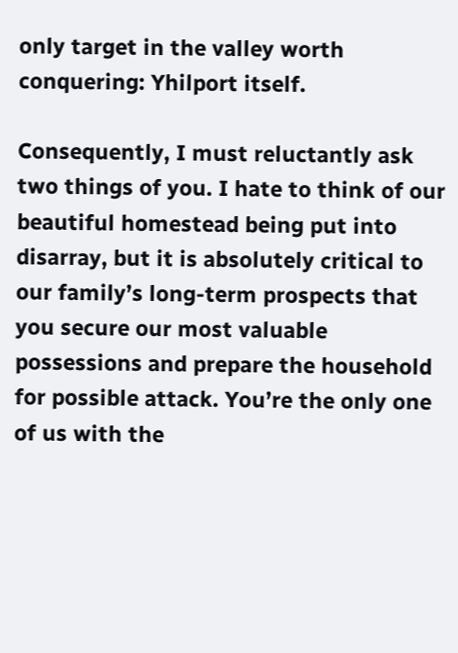only target in the valley worth conquering: Yhilport itself.

Consequently, I must reluctantly ask two things of you. I hate to think of our beautiful homestead being put into disarray, but it is absolutely critical to our family’s long-term prospects that you secure our most valuable possessions and prepare the household for possible attack. You’re the only one of us with the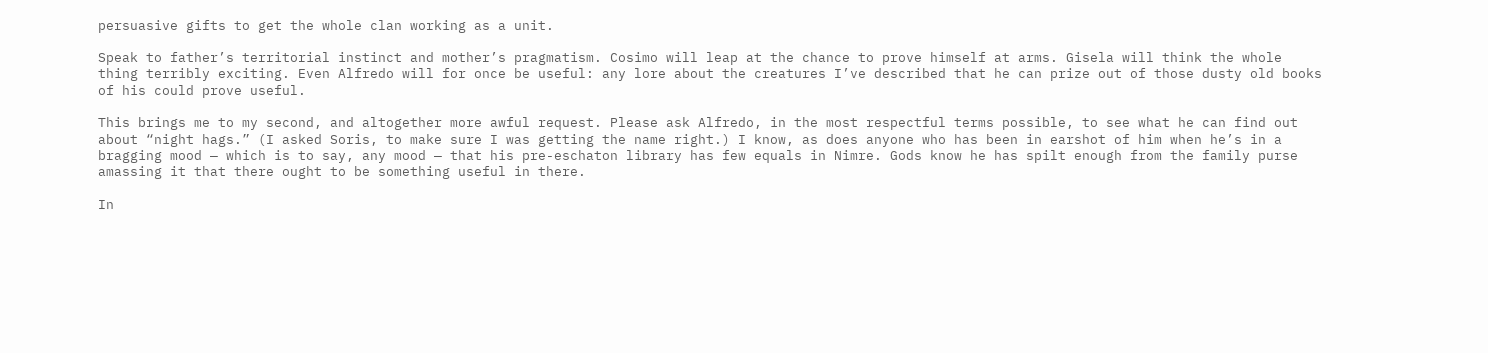persuasive gifts to get the whole clan working as a unit.

Speak to father’s territorial instinct and mother’s pragmatism. Cosimo will leap at the chance to prove himself at arms. Gisela will think the whole thing terribly exciting. Even Alfredo will for once be useful: any lore about the creatures I’ve described that he can prize out of those dusty old books of his could prove useful.

This brings me to my second, and altogether more awful request. Please ask Alfredo, in the most respectful terms possible, to see what he can find out about “night hags.” (I asked Soris, to make sure I was getting the name right.) I know, as does anyone who has been in earshot of him when he’s in a bragging mood — which is to say, any mood — that his pre-eschaton library has few equals in Nimre. Gods know he has spilt enough from the family purse amassing it that there ought to be something useful in there.

In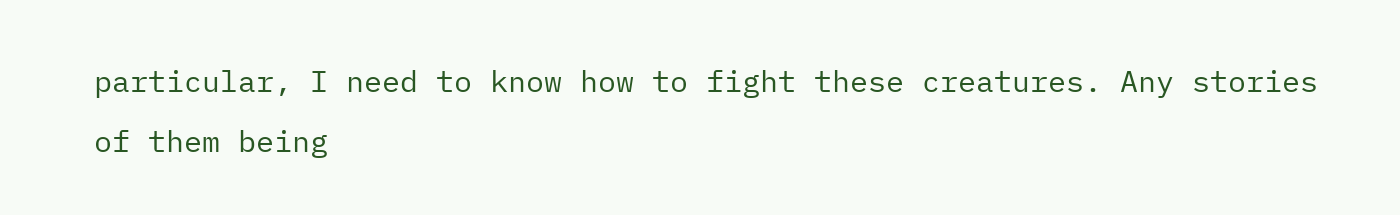particular, I need to know how to fight these creatures. Any stories of them being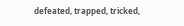defeated, trapped, tricked,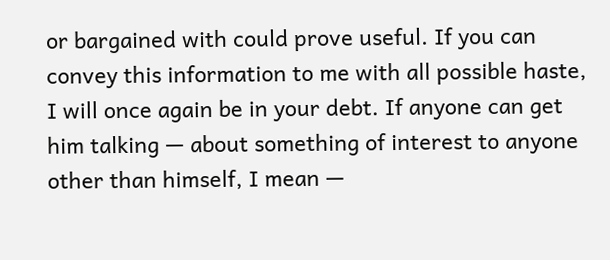or bargained with could prove useful. If you can convey this information to me with all possible haste, I will once again be in your debt. If anyone can get him talking — about something of interest to anyone other than himself, I mean —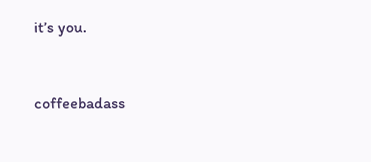it’s you.



coffeebadass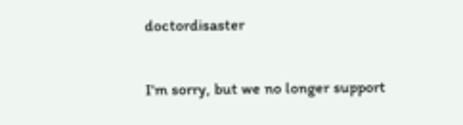doctordisaster

I'm sorry, but we no longer support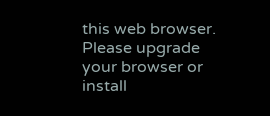this web browser. Please upgrade your browser or install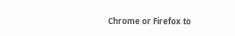Chrome or Firefox to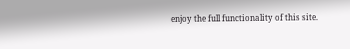enjoy the full functionality of this site.